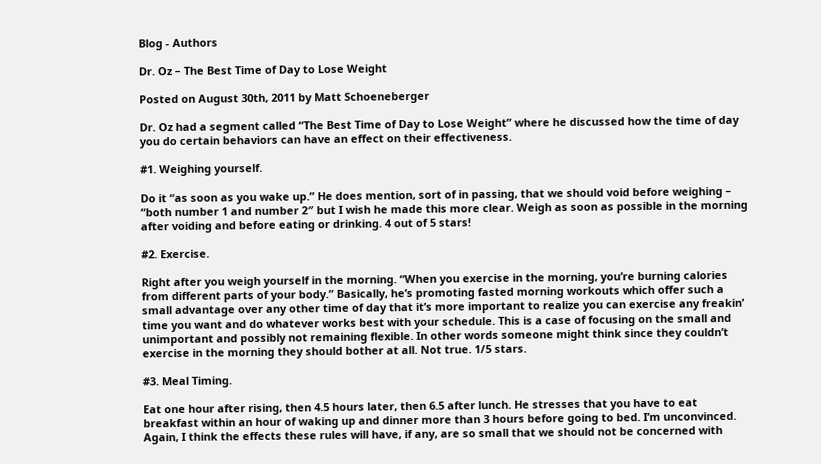Blog - Authors

Dr. Oz – The Best Time of Day to Lose Weight

Posted on August 30th, 2011 by Matt Schoeneberger

Dr. Oz had a segment called “The Best Time of Day to Lose Weight” where he discussed how the time of day you do certain behaviors can have an effect on their effectiveness.

#1. Weighing yourself.

Do it “as soon as you wake up.” He does mention, sort of in passing, that we should void before weighing – “both number 1 and number 2″ but I wish he made this more clear. Weigh as soon as possible in the morning after voiding and before eating or drinking. 4 out of 5 stars!

#2. Exercise.

Right after you weigh yourself in the morning. “When you exercise in the morning, you’re burning calories from different parts of your body.” Basically, he’s promoting fasted morning workouts which offer such a small advantage over any other time of day that it’s more important to realize you can exercise any freakin’ time you want and do whatever works best with your schedule. This is a case of focusing on the small and unimportant and possibly not remaining flexible. In other words someone might think since they couldn’t exercise in the morning they should bother at all. Not true. 1/5 stars.

#3. Meal Timing.

Eat one hour after rising, then 4.5 hours later, then 6.5 after lunch. He stresses that you have to eat breakfast within an hour of waking up and dinner more than 3 hours before going to bed. I’m unconvinced. Again, I think the effects these rules will have, if any, are so small that we should not be concerned with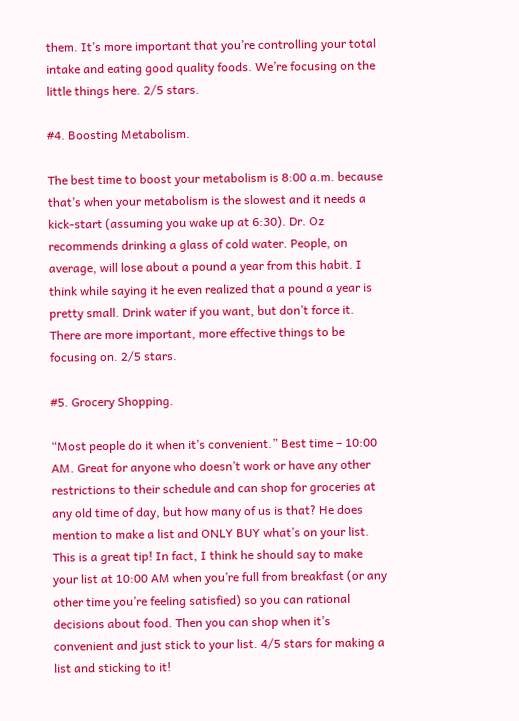them. It’s more important that you’re controlling your total intake and eating good quality foods. We’re focusing on the little things here. 2/5 stars.

#4. Boosting Metabolism.

The best time to boost your metabolism is 8:00 a.m. because that’s when your metabolism is the slowest and it needs a kick-start (assuming you wake up at 6:30). Dr. Oz recommends drinking a glass of cold water. People, on average, will lose about a pound a year from this habit. I think while saying it he even realized that a pound a year is pretty small. Drink water if you want, but don’t force it. There are more important, more effective things to be focusing on. 2/5 stars.

#5. Grocery Shopping.

“Most people do it when it’s convenient.” Best time – 10:00 AM. Great for anyone who doesn’t work or have any other restrictions to their schedule and can shop for groceries at any old time of day, but how many of us is that? He does mention to make a list and ONLY BUY what’s on your list. This is a great tip! In fact, I think he should say to make your list at 10:00 AM when you’re full from breakfast (or any other time you’re feeling satisfied) so you can rational decisions about food. Then you can shop when it’s convenient and just stick to your list. 4/5 stars for making a list and sticking to it!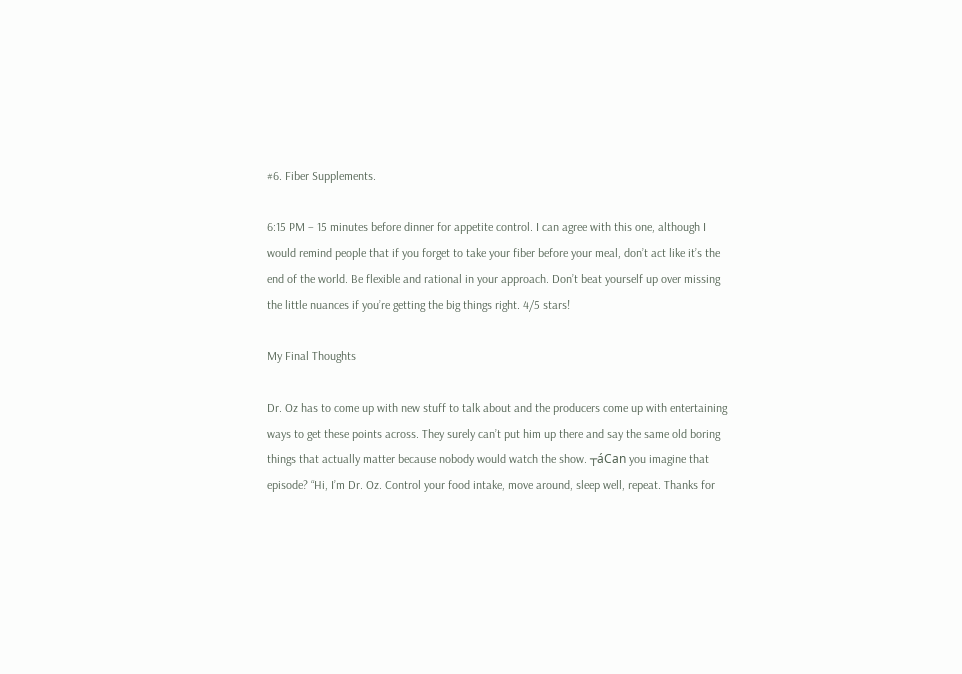#6. Fiber Supplements.

6:15 PM – 15 minutes before dinner for appetite control. I can agree with this one, although I would remind people that if you forget to take your fiber before your meal, don’t act like it’s the end of the world. Be flexible and rational in your approach. Don’t beat yourself up over missing the little nuances if you’re getting the big things right. 4/5 stars!

My Final Thoughts

Dr. Oz has to come up with new stuff to talk about and the producers come up with entertaining ways to get these points across. They surely can’t put him up there and say the same old boring things that actually matter because nobody would watch the show. ┬áCan you imagine that episode? “Hi, I’m Dr. Oz. Control your food intake, move around, sleep well, repeat. Thanks for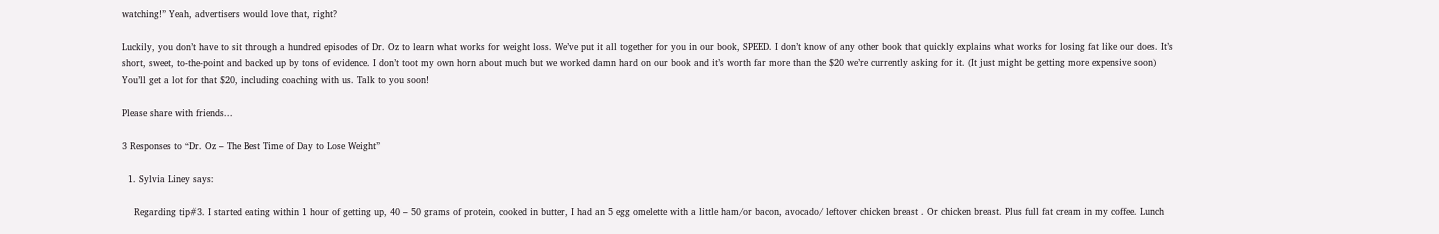watching!” Yeah, advertisers would love that, right?

Luckily, you don’t have to sit through a hundred episodes of Dr. Oz to learn what works for weight loss. We’ve put it all together for you in our book, SPEED. I don’t know of any other book that quickly explains what works for losing fat like our does. It’s short, sweet, to-the-point and backed up by tons of evidence. I don’t toot my own horn about much but we worked damn hard on our book and it’s worth far more than the $20 we’re currently asking for it. (It just might be getting more expensive soon) You’ll get a lot for that $20, including coaching with us. Talk to you soon!

Please share with friends...

3 Responses to “Dr. Oz – The Best Time of Day to Lose Weight”

  1. Sylvia Liney says:

    Regarding tip#3. I started eating within 1 hour of getting up, 40 – 50 grams of protein, cooked in butter, I had an 5 egg omelette with a little ham/or bacon, avocado/ leftover chicken breast . Or chicken breast. Plus full fat cream in my coffee. Lunch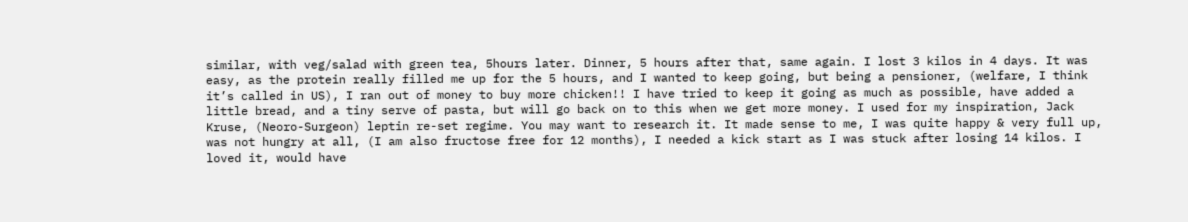similar, with veg/salad with green tea, 5hours later. Dinner, 5 hours after that, same again. I lost 3 kilos in 4 days. It was easy, as the protein really filled me up for the 5 hours, and I wanted to keep going, but being a pensioner, (welfare, I think it’s called in US), I ran out of money to buy more chicken!! I have tried to keep it going as much as possible, have added a little bread, and a tiny serve of pasta, but will go back on to this when we get more money. I used for my inspiration, Jack Kruse, (Neoro-Surgeon) leptin re-set regime. You may want to research it. It made sense to me, I was quite happy & very full up, was not hungry at all, (I am also fructose free for 12 months), I needed a kick start as I was stuck after losing 14 kilos. I loved it, would have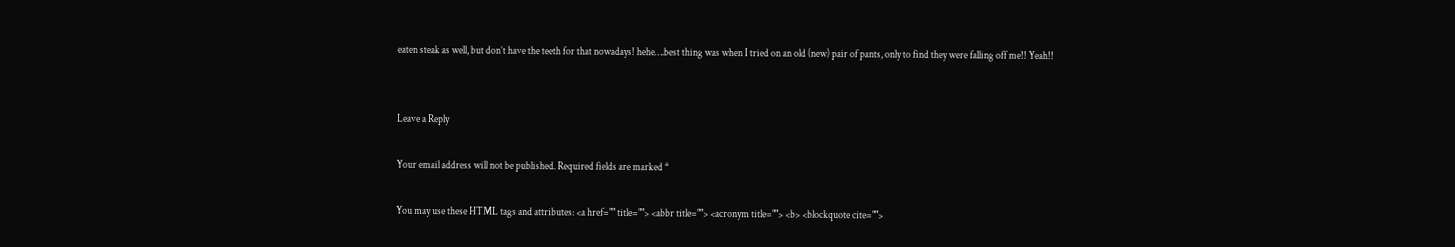eaten steak as well, but don’t have the teeth for that nowadays! hehe….best thing was when I tried on an old (new) pair of pants, only to find they were falling off me!! Yeah!!


Leave a Reply

Your email address will not be published. Required fields are marked *

You may use these HTML tags and attributes: <a href="" title=""> <abbr title=""> <acronym title=""> <b> <blockquote cite="">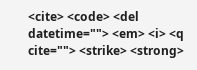<cite> <code> <del datetime=""> <em> <i> <q cite=""> <strike> <strong>